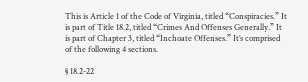This is Article 1 of the Code of Virginia, titled “Conspiracies.” It is part of Title 18.2, titled “Crimes And Offenses Generally.” It is part of Chapter 3, titled “Inchoate Offenses.” It’s comprised of the following 4 sections.

§ 18.2-22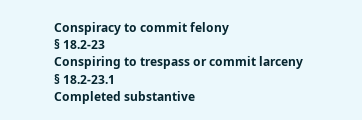Conspiracy to commit felony
§ 18.2-23
Conspiring to trespass or commit larceny
§ 18.2-23.1
Completed substantive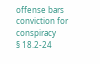offense bars conviction for conspiracy
§ 18.2-24